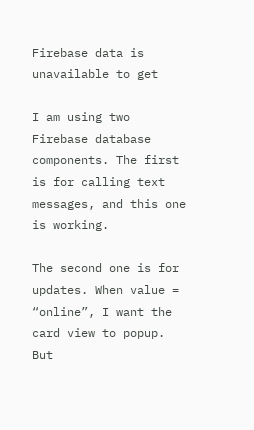Firebase data is unavailable to get

I am using two Firebase database components. The first is for calling text messages, and this one is working.

The second one is for updates. When value = “online”, I want the card view to popup. But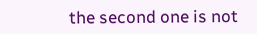the second one is not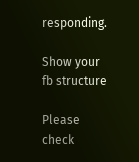responding.

Show your fb structure

Please check